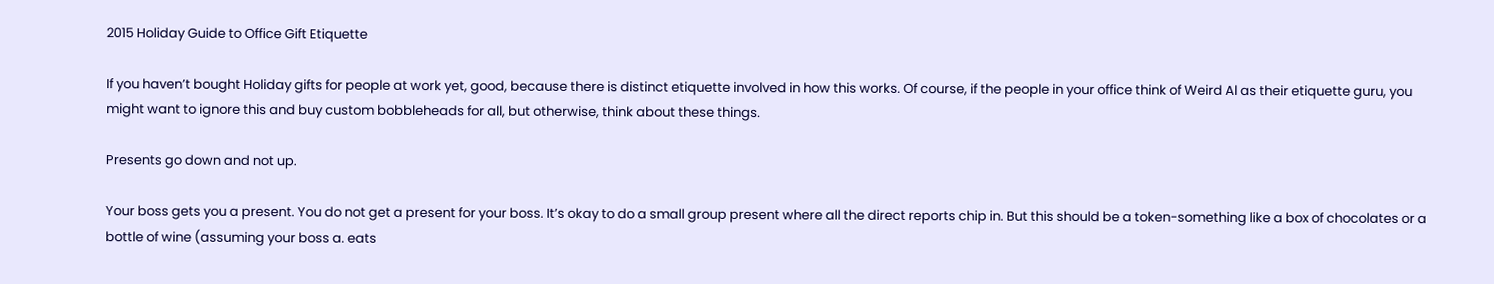2015 Holiday Guide to Office Gift Etiquette

If you haven’t bought Holiday gifts for people at work yet, good, because there is distinct etiquette involved in how this works. Of course, if the people in your office think of Weird Al as their etiquette guru, you might want to ignore this and buy custom bobbleheads for all, but otherwise, think about these things.

Presents go down and not up.

Your boss gets you a present. You do not get a present for your boss. It’s okay to do a small group present where all the direct reports chip in. But this should be a token-something like a box of chocolates or a bottle of wine (assuming your boss a. eats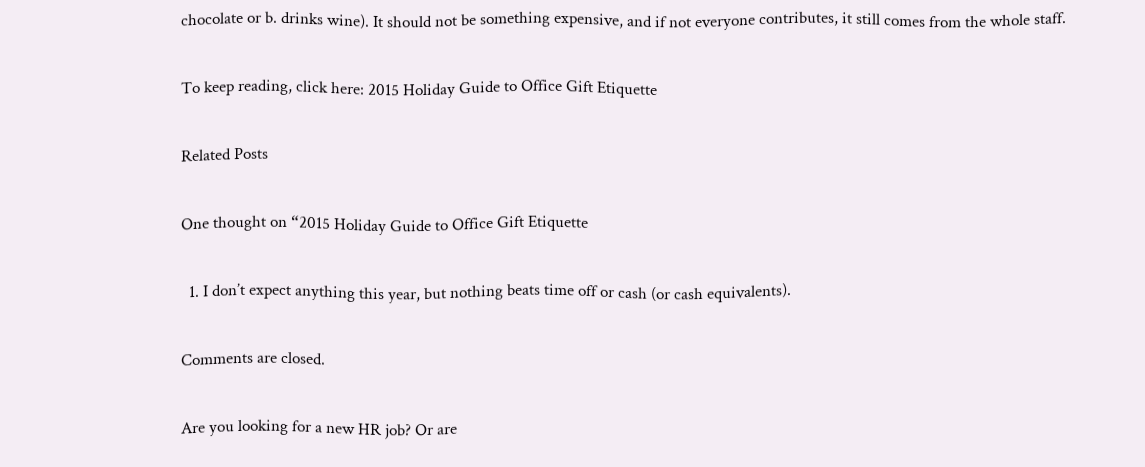chocolate or b. drinks wine). It should not be something expensive, and if not everyone contributes, it still comes from the whole staff.

To keep reading, click here: 2015 Holiday Guide to Office Gift Etiquette

Related Posts

One thought on “2015 Holiday Guide to Office Gift Etiquette

  1. I don’t expect anything this year, but nothing beats time off or cash (or cash equivalents).

Comments are closed.

Are you looking for a new HR job? Or are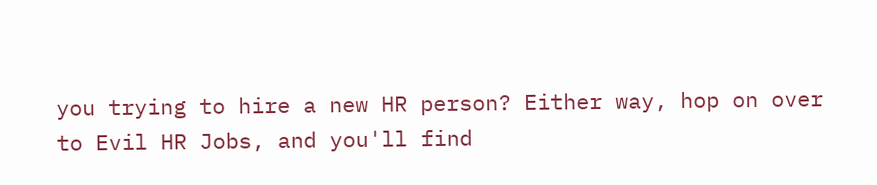you trying to hire a new HR person? Either way, hop on over to Evil HR Jobs, and you'll find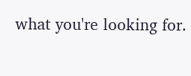what you're looking for.